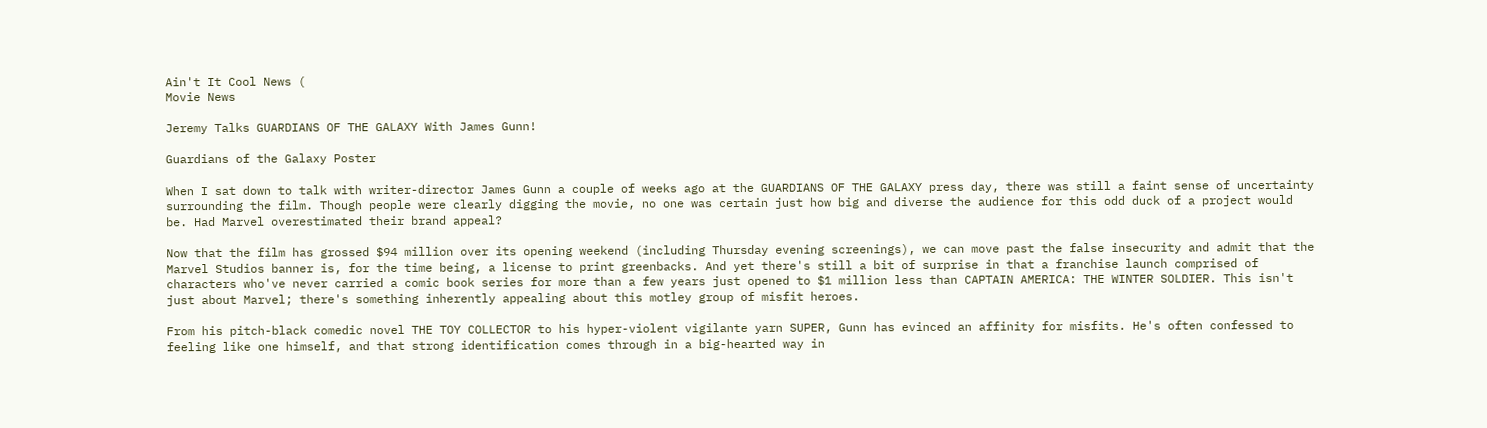Ain't It Cool News (
Movie News

Jeremy Talks GUARDIANS OF THE GALAXY With James Gunn!

Guardians of the Galaxy Poster

When I sat down to talk with writer-director James Gunn a couple of weeks ago at the GUARDIANS OF THE GALAXY press day, there was still a faint sense of uncertainty surrounding the film. Though people were clearly digging the movie, no one was certain just how big and diverse the audience for this odd duck of a project would be. Had Marvel overestimated their brand appeal?

Now that the film has grossed $94 million over its opening weekend (including Thursday evening screenings), we can move past the false insecurity and admit that the Marvel Studios banner is, for the time being, a license to print greenbacks. And yet there's still a bit of surprise in that a franchise launch comprised of characters who've never carried a comic book series for more than a few years just opened to $1 million less than CAPTAIN AMERICA: THE WINTER SOLDIER. This isn't just about Marvel; there's something inherently appealing about this motley group of misfit heroes.

From his pitch-black comedic novel THE TOY COLLECTOR to his hyper-violent vigilante yarn SUPER, Gunn has evinced an affinity for misfits. He's often confessed to feeling like one himself, and that strong identification comes through in a big-hearted way in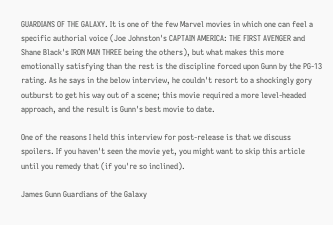GUARDIANS OF THE GALAXY. It is one of the few Marvel movies in which one can feel a specific authorial voice (Joe Johnston's CAPTAIN AMERICA: THE FIRST AVENGER and Shane Black's IRON MAN THREE being the others), but what makes this more emotionally satisfying than the rest is the discipline forced upon Gunn by the PG-13 rating. As he says in the below interview, he couldn't resort to a shockingly gory outburst to get his way out of a scene; this movie required a more level-headed approach, and the result is Gunn's best movie to date.

One of the reasons I held this interview for post-release is that we discuss spoilers. If you haven't seen the movie yet, you might want to skip this article until you remedy that (if you're so inclined).

James Gunn Guardians of the Galaxy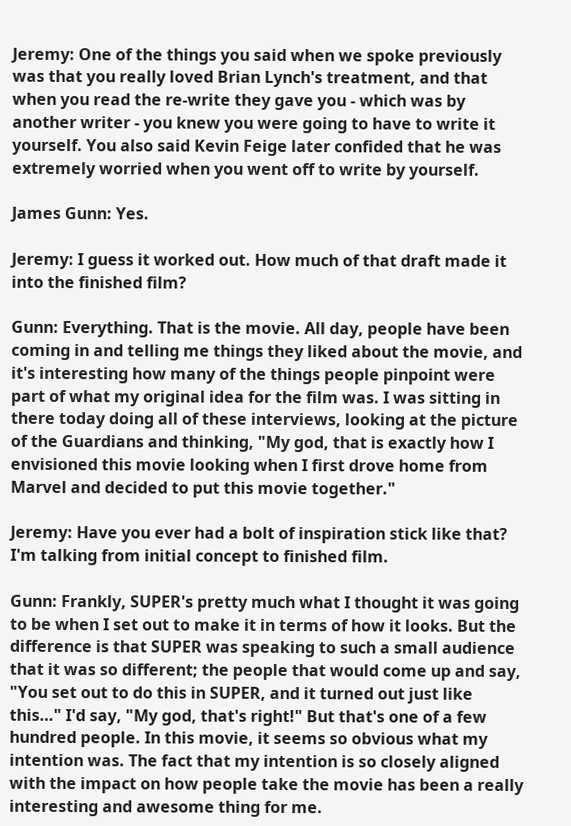Jeremy: One of the things you said when we spoke previously was that you really loved Brian Lynch's treatment, and that when you read the re-write they gave you - which was by another writer - you knew you were going to have to write it yourself. You also said Kevin Feige later confided that he was extremely worried when you went off to write by yourself.

James Gunn: Yes.

Jeremy: I guess it worked out. How much of that draft made it into the finished film?

Gunn: Everything. That is the movie. All day, people have been coming in and telling me things they liked about the movie, and it's interesting how many of the things people pinpoint were part of what my original idea for the film was. I was sitting in there today doing all of these interviews, looking at the picture of the Guardians and thinking, "My god, that is exactly how I envisioned this movie looking when I first drove home from Marvel and decided to put this movie together."

Jeremy: Have you ever had a bolt of inspiration stick like that? I'm talking from initial concept to finished film.

Gunn: Frankly, SUPER's pretty much what I thought it was going to be when I set out to make it in terms of how it looks. But the difference is that SUPER was speaking to such a small audience that it was so different; the people that would come up and say, "You set out to do this in SUPER, and it turned out just like this…" I'd say, "My god, that's right!" But that's one of a few hundred people. In this movie, it seems so obvious what my intention was. The fact that my intention is so closely aligned with the impact on how people take the movie has been a really interesting and awesome thing for me.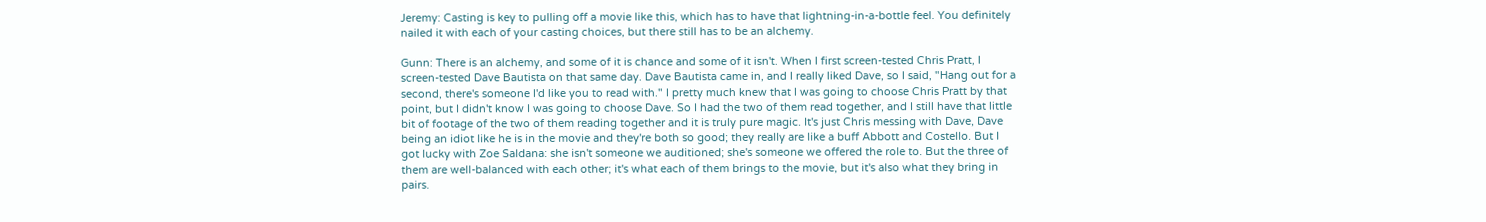Jeremy: Casting is key to pulling off a movie like this, which has to have that lightning-in-a-bottle feel. You definitely nailed it with each of your casting choices, but there still has to be an alchemy.

Gunn: There is an alchemy, and some of it is chance and some of it isn't. When I first screen-tested Chris Pratt, I screen-tested Dave Bautista on that same day. Dave Bautista came in, and I really liked Dave, so I said, "Hang out for a second, there's someone I'd like you to read with." I pretty much knew that I was going to choose Chris Pratt by that point, but I didn't know I was going to choose Dave. So I had the two of them read together, and I still have that little bit of footage of the two of them reading together and it is truly pure magic. It's just Chris messing with Dave, Dave being an idiot like he is in the movie and they're both so good; they really are like a buff Abbott and Costello. But I got lucky with Zoe Saldana: she isn't someone we auditioned; she's someone we offered the role to. But the three of them are well-balanced with each other; it's what each of them brings to the movie, but it's also what they bring in pairs.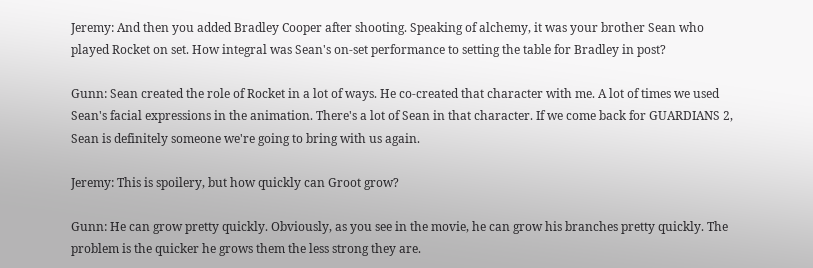Jeremy: And then you added Bradley Cooper after shooting. Speaking of alchemy, it was your brother Sean who played Rocket on set. How integral was Sean's on-set performance to setting the table for Bradley in post?

Gunn: Sean created the role of Rocket in a lot of ways. He co-created that character with me. A lot of times we used Sean's facial expressions in the animation. There's a lot of Sean in that character. If we come back for GUARDIANS 2, Sean is definitely someone we're going to bring with us again.

Jeremy: This is spoilery, but how quickly can Groot grow?

Gunn: He can grow pretty quickly. Obviously, as you see in the movie, he can grow his branches pretty quickly. The problem is the quicker he grows them the less strong they are.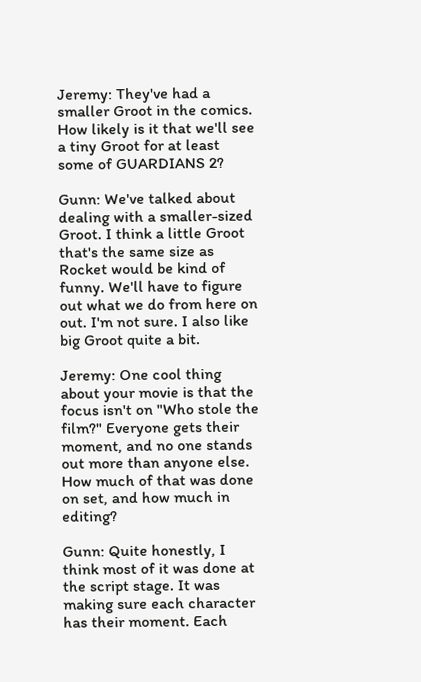Jeremy: They've had a smaller Groot in the comics. How likely is it that we'll see a tiny Groot for at least some of GUARDIANS 2?

Gunn: We've talked about dealing with a smaller-sized Groot. I think a little Groot that's the same size as Rocket would be kind of funny. We'll have to figure out what we do from here on out. I'm not sure. I also like big Groot quite a bit.

Jeremy: One cool thing about your movie is that the focus isn't on "Who stole the film?" Everyone gets their moment, and no one stands out more than anyone else. How much of that was done on set, and how much in editing?

Gunn: Quite honestly, I think most of it was done at the script stage. It was making sure each character has their moment. Each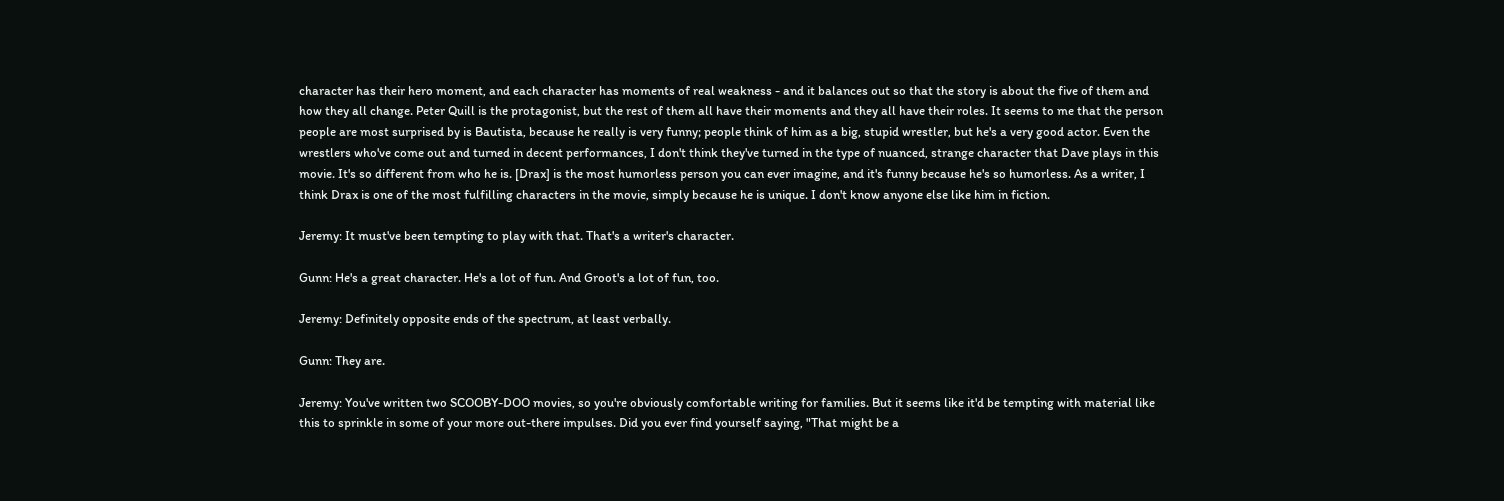character has their hero moment, and each character has moments of real weakness - and it balances out so that the story is about the five of them and how they all change. Peter Quill is the protagonist, but the rest of them all have their moments and they all have their roles. It seems to me that the person people are most surprised by is Bautista, because he really is very funny; people think of him as a big, stupid wrestler, but he's a very good actor. Even the wrestlers who've come out and turned in decent performances, I don't think they've turned in the type of nuanced, strange character that Dave plays in this movie. It's so different from who he is. [Drax] is the most humorless person you can ever imagine, and it's funny because he's so humorless. As a writer, I think Drax is one of the most fulfilling characters in the movie, simply because he is unique. I don't know anyone else like him in fiction.

Jeremy: It must've been tempting to play with that. That's a writer's character.

Gunn: He's a great character. He's a lot of fun. And Groot's a lot of fun, too.

Jeremy: Definitely opposite ends of the spectrum, at least verbally.

Gunn: They are.

Jeremy: You've written two SCOOBY-DOO movies, so you're obviously comfortable writing for families. But it seems like it'd be tempting with material like this to sprinkle in some of your more out-there impulses. Did you ever find yourself saying, "That might be a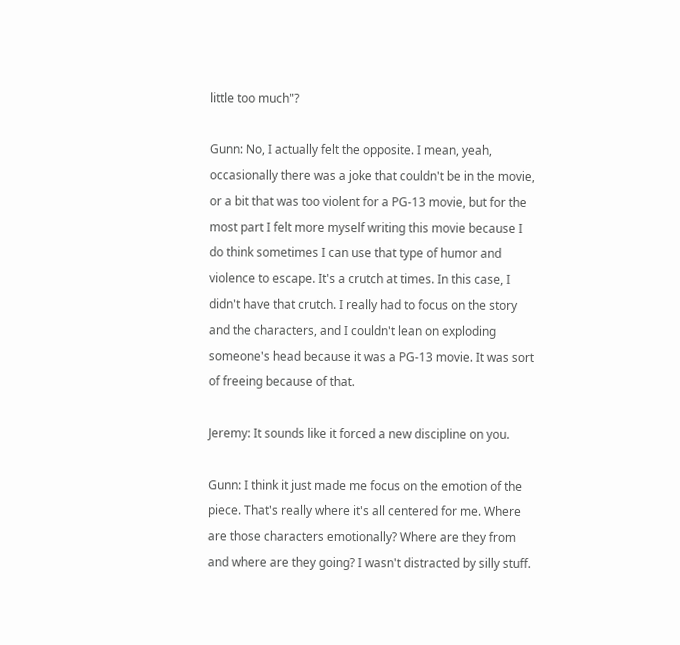little too much"?

Gunn: No, I actually felt the opposite. I mean, yeah, occasionally there was a joke that couldn't be in the movie, or a bit that was too violent for a PG-13 movie, but for the most part I felt more myself writing this movie because I do think sometimes I can use that type of humor and violence to escape. It's a crutch at times. In this case, I didn't have that crutch. I really had to focus on the story and the characters, and I couldn't lean on exploding someone's head because it was a PG-13 movie. It was sort of freeing because of that.

Jeremy: It sounds like it forced a new discipline on you.

Gunn: I think it just made me focus on the emotion of the piece. That's really where it's all centered for me. Where are those characters emotionally? Where are they from and where are they going? I wasn't distracted by silly stuff.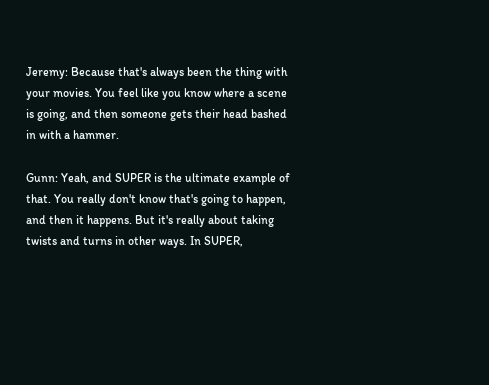Jeremy: Because that's always been the thing with your movies. You feel like you know where a scene is going, and then someone gets their head bashed in with a hammer.

Gunn: Yeah, and SUPER is the ultimate example of that. You really don't know that's going to happen, and then it happens. But it's really about taking twists and turns in other ways. In SUPER,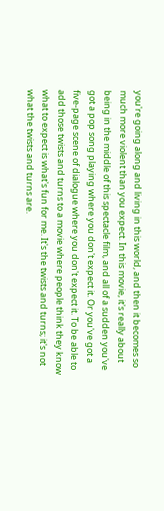you're going along and living in this world, and then it becomes so much more violent than you expect. In this movie, it's really about being in the middle of this spectacle film, and all of a sudden you've got a pop song playing where you don't expect it. Or you've got a five-page scene of dialogue where you don't expect it. To be able to add those twists and turns to a movie where people think they know what to expect is what's fun for me. It's the twists and turns; it's not what the twists and turns are.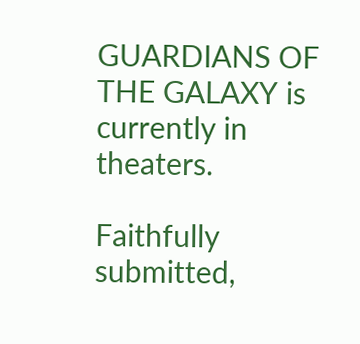GUARDIANS OF THE GALAXY is currently in theaters.

Faithfully submitted,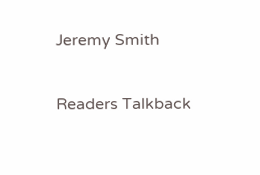Jeremy Smith

Readers Talkback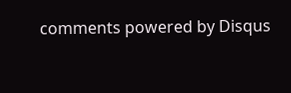comments powered by Disqus